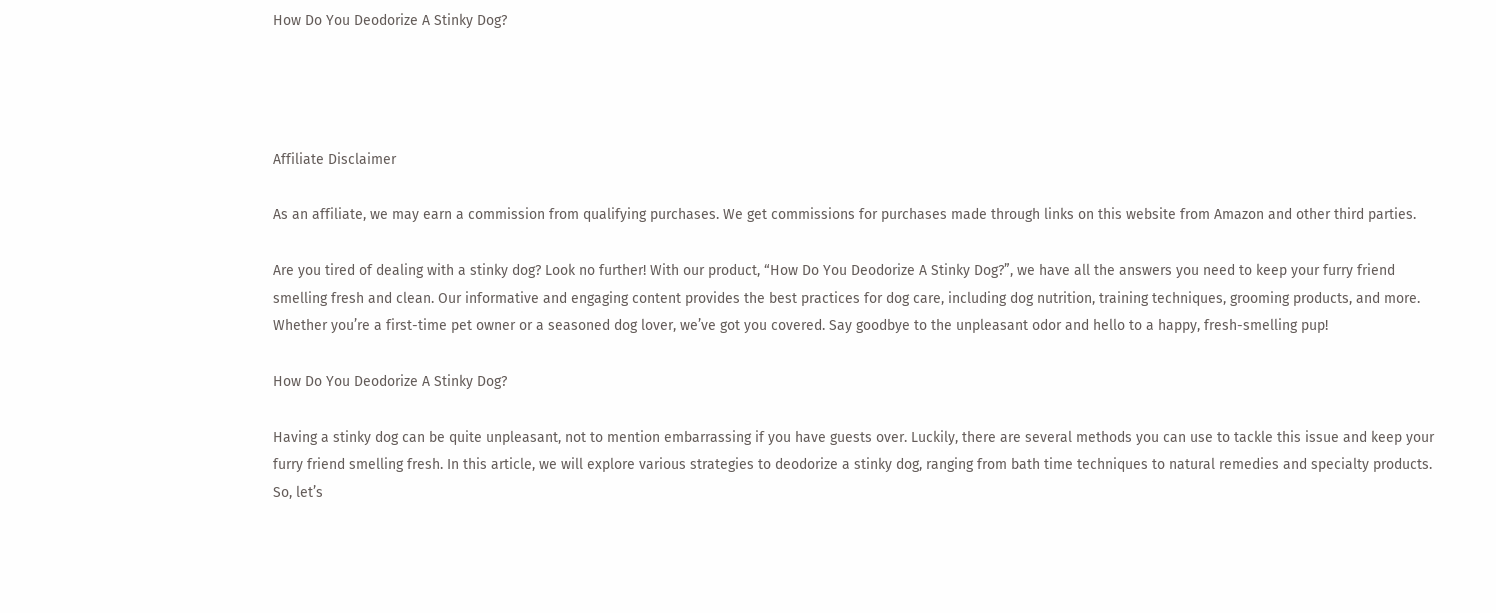How Do You Deodorize A Stinky Dog?




Affiliate Disclaimer

As an affiliate, we may earn a commission from qualifying purchases. We get commissions for purchases made through links on this website from Amazon and other third parties.

Are you tired of dealing with a stinky dog? Look no further! With our product, “How Do You Deodorize A Stinky Dog?”, we have all the answers you need to keep your furry friend smelling fresh and clean. Our informative and engaging content provides the best practices for dog care, including dog nutrition, training techniques, grooming products, and more. Whether you’re a first-time pet owner or a seasoned dog lover, we’ve got you covered. Say goodbye to the unpleasant odor and hello to a happy, fresh-smelling pup!

How Do You Deodorize A Stinky Dog?

Having a stinky dog can be quite unpleasant, not to mention embarrassing if you have guests over. Luckily, there are several methods you can use to tackle this issue and keep your furry friend smelling fresh. In this article, we will explore various strategies to deodorize a stinky dog, ranging from bath time techniques to natural remedies and specialty products. So, let’s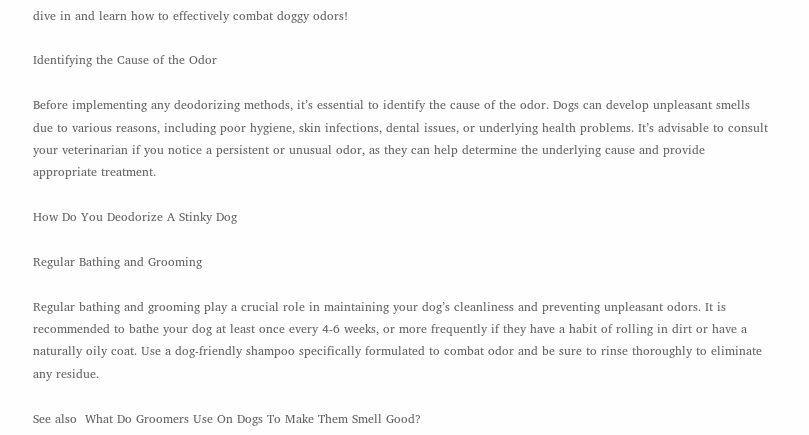dive in and learn how to effectively combat doggy odors!

Identifying the Cause of the Odor

Before implementing any deodorizing methods, it’s essential to identify the cause of the odor. Dogs can develop unpleasant smells due to various reasons, including poor hygiene, skin infections, dental issues, or underlying health problems. It’s advisable to consult your veterinarian if you notice a persistent or unusual odor, as they can help determine the underlying cause and provide appropriate treatment.

How Do You Deodorize A Stinky Dog

Regular Bathing and Grooming

Regular bathing and grooming play a crucial role in maintaining your dog’s cleanliness and preventing unpleasant odors. It is recommended to bathe your dog at least once every 4-6 weeks, or more frequently if they have a habit of rolling in dirt or have a naturally oily coat. Use a dog-friendly shampoo specifically formulated to combat odor and be sure to rinse thoroughly to eliminate any residue.

See also  What Do Groomers Use On Dogs To Make Them Smell Good?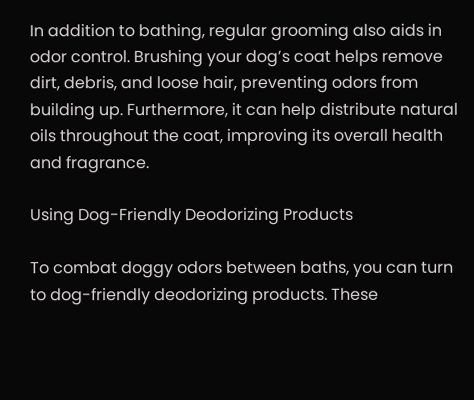In addition to bathing, regular grooming also aids in odor control. Brushing your dog’s coat helps remove dirt, debris, and loose hair, preventing odors from building up. Furthermore, it can help distribute natural oils throughout the coat, improving its overall health and fragrance.

Using Dog-Friendly Deodorizing Products

To combat doggy odors between baths, you can turn to dog-friendly deodorizing products. These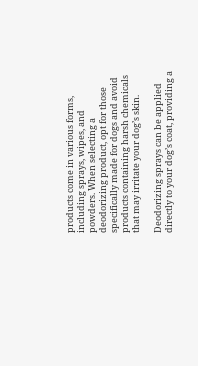products come in various forms, including sprays, wipes, and powders. When selecting a deodorizing product, opt for those specifically made for dogs and avoid products containing harsh chemicals that may irritate your dog’s skin.

Deodorizing sprays can be applied directly to your dog’s coat, providing a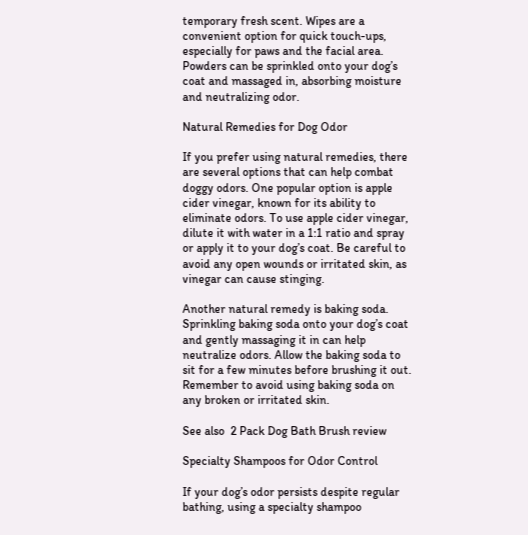temporary fresh scent. Wipes are a convenient option for quick touch-ups, especially for paws and the facial area. Powders can be sprinkled onto your dog’s coat and massaged in, absorbing moisture and neutralizing odor.

Natural Remedies for Dog Odor

If you prefer using natural remedies, there are several options that can help combat doggy odors. One popular option is apple cider vinegar, known for its ability to eliminate odors. To use apple cider vinegar, dilute it with water in a 1:1 ratio and spray or apply it to your dog’s coat. Be careful to avoid any open wounds or irritated skin, as vinegar can cause stinging.

Another natural remedy is baking soda. Sprinkling baking soda onto your dog’s coat and gently massaging it in can help neutralize odors. Allow the baking soda to sit for a few minutes before brushing it out. Remember to avoid using baking soda on any broken or irritated skin.

See also  2 Pack Dog Bath Brush review

Specialty Shampoos for Odor Control

If your dog’s odor persists despite regular bathing, using a specialty shampoo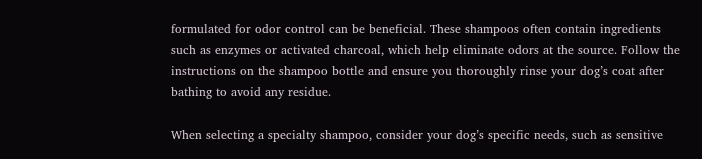formulated for odor control can be beneficial. These shampoos often contain ingredients such as enzymes or activated charcoal, which help eliminate odors at the source. Follow the instructions on the shampoo bottle and ensure you thoroughly rinse your dog’s coat after bathing to avoid any residue.

When selecting a specialty shampoo, consider your dog’s specific needs, such as sensitive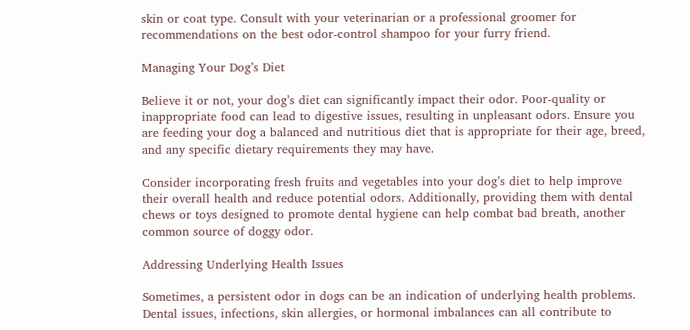skin or coat type. Consult with your veterinarian or a professional groomer for recommendations on the best odor-control shampoo for your furry friend.

Managing Your Dog’s Diet

Believe it or not, your dog’s diet can significantly impact their odor. Poor-quality or inappropriate food can lead to digestive issues, resulting in unpleasant odors. Ensure you are feeding your dog a balanced and nutritious diet that is appropriate for their age, breed, and any specific dietary requirements they may have.

Consider incorporating fresh fruits and vegetables into your dog’s diet to help improve their overall health and reduce potential odors. Additionally, providing them with dental chews or toys designed to promote dental hygiene can help combat bad breath, another common source of doggy odor.

Addressing Underlying Health Issues

Sometimes, a persistent odor in dogs can be an indication of underlying health problems. Dental issues, infections, skin allergies, or hormonal imbalances can all contribute to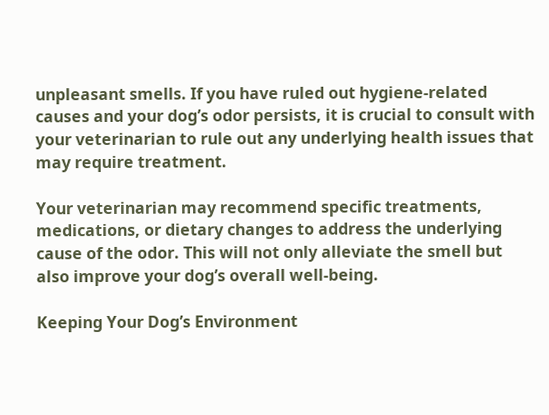unpleasant smells. If you have ruled out hygiene-related causes and your dog’s odor persists, it is crucial to consult with your veterinarian to rule out any underlying health issues that may require treatment.

Your veterinarian may recommend specific treatments, medications, or dietary changes to address the underlying cause of the odor. This will not only alleviate the smell but also improve your dog’s overall well-being.

Keeping Your Dog’s Environment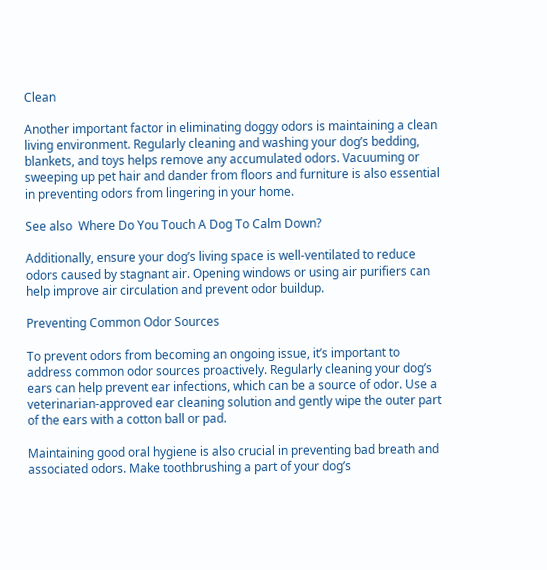Clean

Another important factor in eliminating doggy odors is maintaining a clean living environment. Regularly cleaning and washing your dog’s bedding, blankets, and toys helps remove any accumulated odors. Vacuuming or sweeping up pet hair and dander from floors and furniture is also essential in preventing odors from lingering in your home.

See also  Where Do You Touch A Dog To Calm Down?

Additionally, ensure your dog’s living space is well-ventilated to reduce odors caused by stagnant air. Opening windows or using air purifiers can help improve air circulation and prevent odor buildup.

Preventing Common Odor Sources

To prevent odors from becoming an ongoing issue, it’s important to address common odor sources proactively. Regularly cleaning your dog’s ears can help prevent ear infections, which can be a source of odor. Use a veterinarian-approved ear cleaning solution and gently wipe the outer part of the ears with a cotton ball or pad.

Maintaining good oral hygiene is also crucial in preventing bad breath and associated odors. Make toothbrushing a part of your dog’s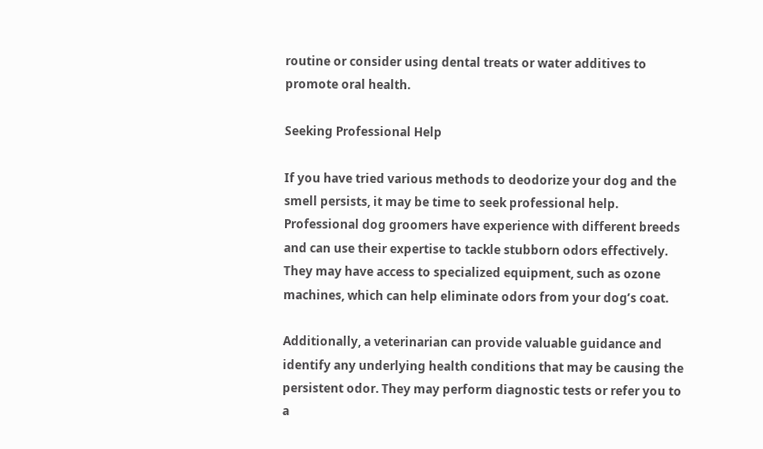routine or consider using dental treats or water additives to promote oral health.

Seeking Professional Help

If you have tried various methods to deodorize your dog and the smell persists, it may be time to seek professional help. Professional dog groomers have experience with different breeds and can use their expertise to tackle stubborn odors effectively. They may have access to specialized equipment, such as ozone machines, which can help eliminate odors from your dog’s coat.

Additionally, a veterinarian can provide valuable guidance and identify any underlying health conditions that may be causing the persistent odor. They may perform diagnostic tests or refer you to a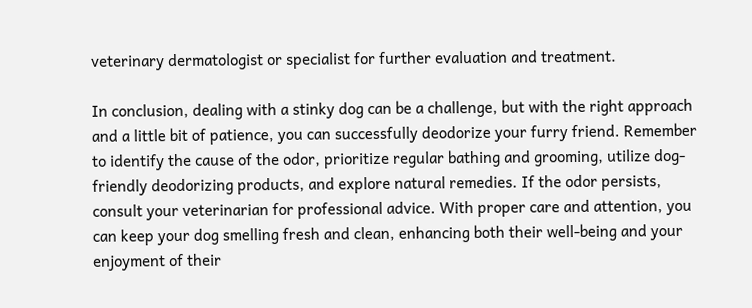veterinary dermatologist or specialist for further evaluation and treatment.

In conclusion, dealing with a stinky dog can be a challenge, but with the right approach and a little bit of patience, you can successfully deodorize your furry friend. Remember to identify the cause of the odor, prioritize regular bathing and grooming, utilize dog-friendly deodorizing products, and explore natural remedies. If the odor persists, consult your veterinarian for professional advice. With proper care and attention, you can keep your dog smelling fresh and clean, enhancing both their well-being and your enjoyment of their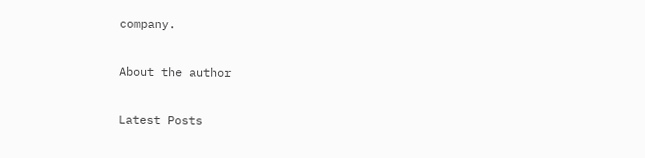company.

About the author

Latest Posts